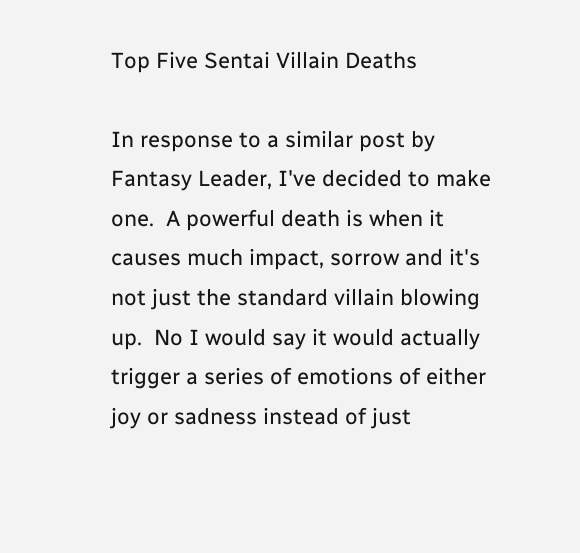Top Five Sentai Villain Deaths

In response to a similar post by Fantasy Leader, I've decided to make one.  A powerful death is when it causes much impact, sorrow and it's not just the standard villain blowing up.  No I would say it would actually trigger a series of emotions of either joy or sadness instead of just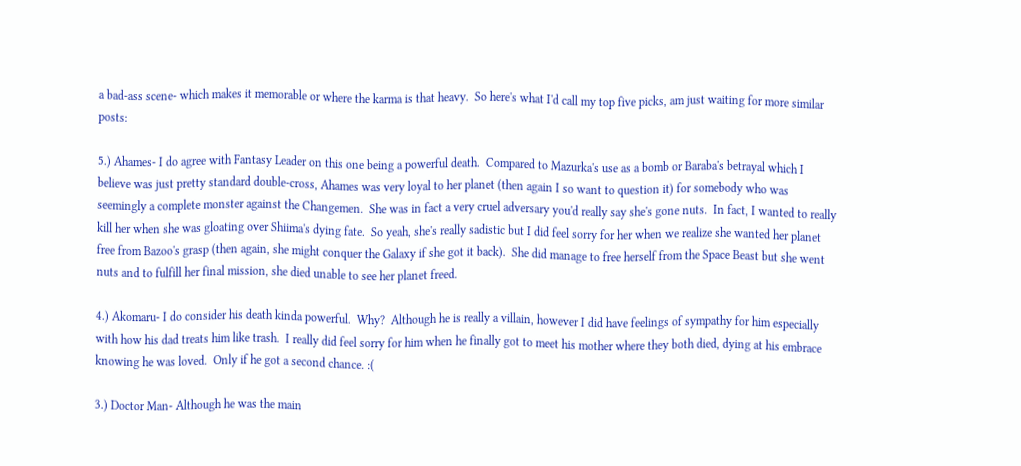a bad-ass scene- which makes it memorable or where the karma is that heavy.  So here's what I'd call my top five picks, am just waiting for more similar posts:

5.) Ahames- I do agree with Fantasy Leader on this one being a powerful death.  Compared to Mazurka's use as a bomb or Baraba's betrayal which I believe was just pretty standard double-cross, Ahames was very loyal to her planet (then again I so want to question it) for somebody who was seemingly a complete monster against the Changemen.  She was in fact a very cruel adversary you'd really say she's gone nuts.  In fact, I wanted to really kill her when she was gloating over Shiima's dying fate.  So yeah, she's really sadistic but I did feel sorry for her when we realize she wanted her planet free from Bazoo's grasp (then again, she might conquer the Galaxy if she got it back).  She did manage to free herself from the Space Beast but she went nuts and to fulfill her final mission, she died unable to see her planet freed.

4.) Akomaru- I do consider his death kinda powerful.  Why?  Although he is really a villain, however I did have feelings of sympathy for him especially with how his dad treats him like trash.  I really did feel sorry for him when he finally got to meet his mother where they both died, dying at his embrace knowing he was loved.  Only if he got a second chance. :(

3.) Doctor Man- Although he was the main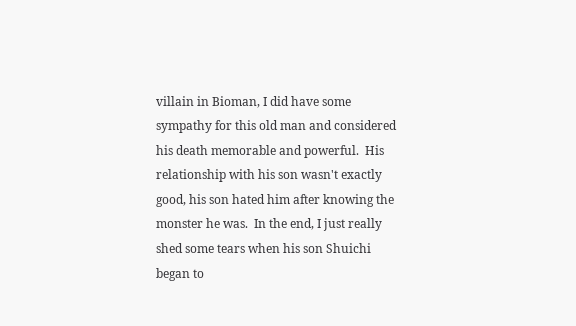villain in Bioman, I did have some sympathy for this old man and considered his death memorable and powerful.  His relationship with his son wasn't exactly good, his son hated him after knowing the monster he was.  In the end, I just really shed some tears when his son Shuichi began to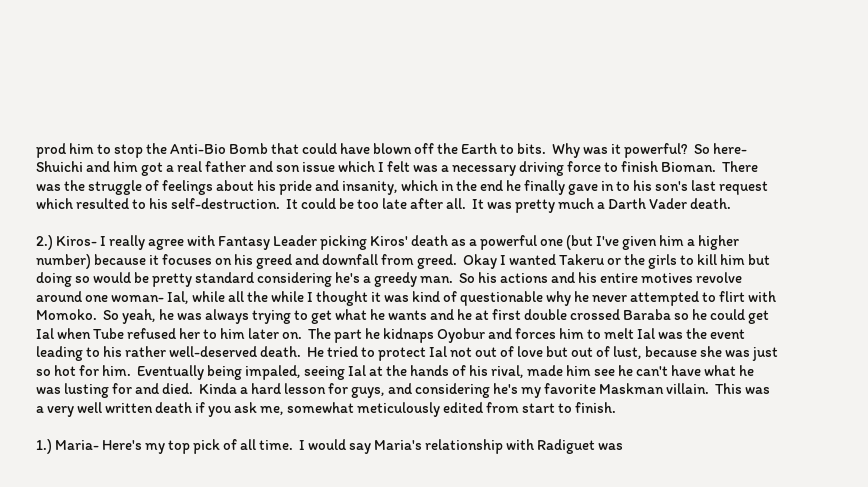prod him to stop the Anti-Bio Bomb that could have blown off the Earth to bits.  Why was it powerful?  So here- Shuichi and him got a real father and son issue which I felt was a necessary driving force to finish Bioman.  There was the struggle of feelings about his pride and insanity, which in the end he finally gave in to his son's last request which resulted to his self-destruction.  It could be too late after all.  It was pretty much a Darth Vader death.

2.) Kiros- I really agree with Fantasy Leader picking Kiros' death as a powerful one (but I've given him a higher number) because it focuses on his greed and downfall from greed.  Okay I wanted Takeru or the girls to kill him but doing so would be pretty standard considering he's a greedy man.  So his actions and his entire motives revolve around one woman- Ial, while all the while I thought it was kind of questionable why he never attempted to flirt with Momoko.  So yeah, he was always trying to get what he wants and he at first double crossed Baraba so he could get Ial when Tube refused her to him later on.  The part he kidnaps Oyobur and forces him to melt Ial was the event leading to his rather well-deserved death.  He tried to protect Ial not out of love but out of lust, because she was just so hot for him.  Eventually being impaled, seeing Ial at the hands of his rival, made him see he can't have what he was lusting for and died.  Kinda a hard lesson for guys, and considering he's my favorite Maskman villain.  This was a very well written death if you ask me, somewhat meticulously edited from start to finish.

1.) Maria- Here's my top pick of all time.  I would say Maria's relationship with Radiguet was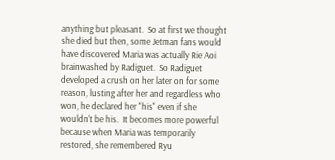anything but pleasant.  So at first we thought she died but then, some Jetman fans would have discovered Maria was actually Rie Aoi brainwashed by Radiguet.  So Radiguet developed a crush on her later on for some reason, lusting after her and regardless who won, he declared her "his" even if she wouldn't be his.  It becomes more powerful because when Maria was temporarily restored, she remembered Ryu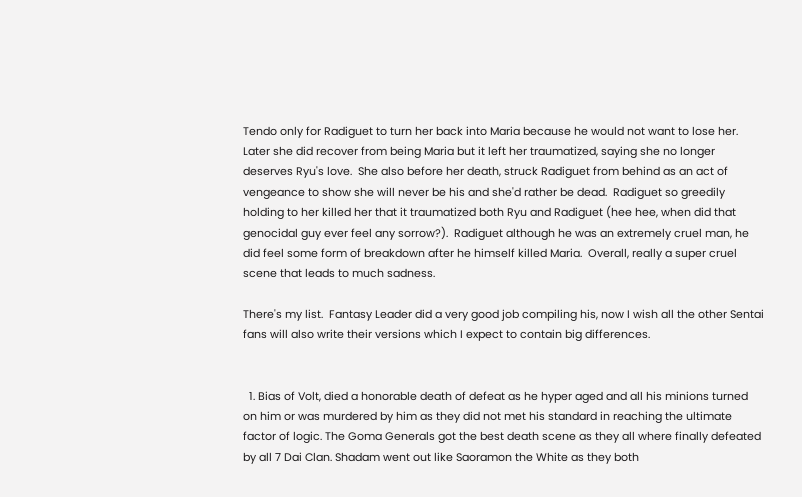Tendo only for Radiguet to turn her back into Maria because he would not want to lose her.  Later she did recover from being Maria but it left her traumatized, saying she no longer deserves Ryu's love.  She also before her death, struck Radiguet from behind as an act of vengeance to show she will never be his and she'd rather be dead.  Radiguet so greedily holding to her killed her that it traumatized both Ryu and Radiguet (hee hee, when did that genocidal guy ever feel any sorrow?).  Radiguet although he was an extremely cruel man, he did feel some form of breakdown after he himself killed Maria.  Overall, really a super cruel scene that leads to much sadness.

There's my list.  Fantasy Leader did a very good job compiling his, now I wish all the other Sentai fans will also write their versions which I expect to contain big differences.


  1. Bias of Volt, died a honorable death of defeat as he hyper aged and all his minions turned on him or was murdered by him as they did not met his standard in reaching the ultimate factor of logic. The Goma Generals got the best death scene as they all where finally defeated by all 7 Dai Clan. Shadam went out like Saoramon the White as they both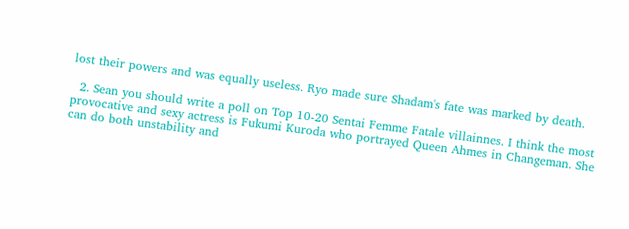lost their powers and was equally useless. Ryo made sure Shadam's fate was marked by death.

  2. Sean you should write a poll on Top 10-20 Sentai Femme Fatale villainnes. I think the most provocative and sexy actress is Fukumi Kuroda who portrayed Queen Ahmes in Changeman. She can do both unstability and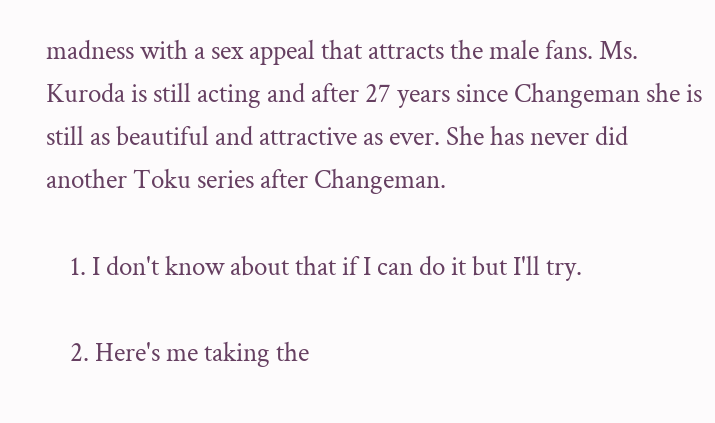madness with a sex appeal that attracts the male fans. Ms. Kuroda is still acting and after 27 years since Changeman she is still as beautiful and attractive as ever. She has never did another Toku series after Changeman.

    1. I don't know about that if I can do it but I'll try.

    2. Here's me taking the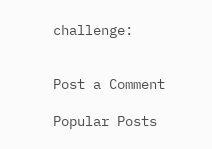challenge:


Post a Comment

Popular Posts